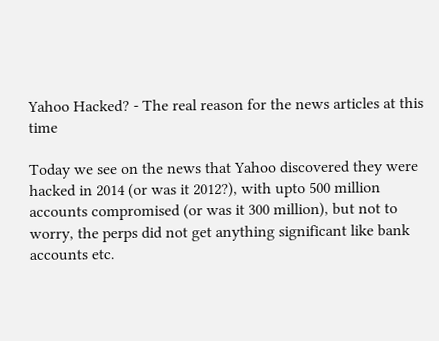Yahoo Hacked? - The real reason for the news articles at this time

Today we see on the news that Yahoo discovered they were hacked in 2014 (or was it 2012?), with upto 500 million accounts compromised (or was it 300 million), but not to worry, the perps did not get anything significant like bank accounts etc.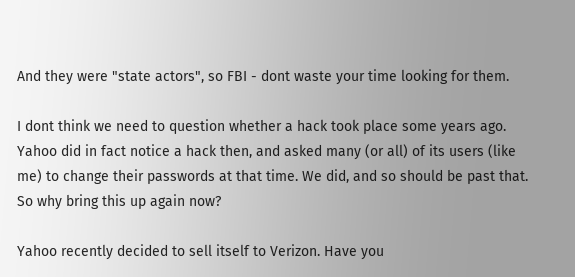And they were "state actors", so FBI - dont waste your time looking for them.

I dont think we need to question whether a hack took place some years ago. Yahoo did in fact notice a hack then, and asked many (or all) of its users (like me) to change their passwords at that time. We did, and so should be past that. So why bring this up again now?

Yahoo recently decided to sell itself to Verizon. Have you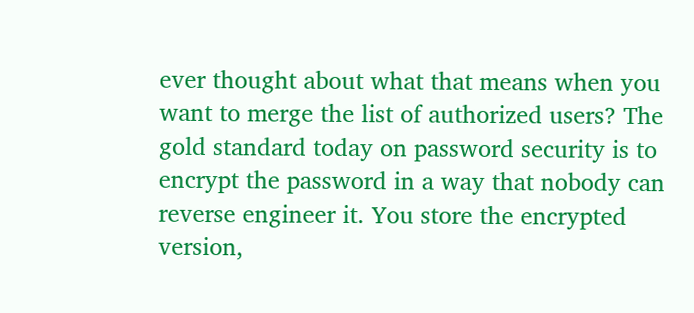ever thought about what that means when you want to merge the list of authorized users? The gold standard today on password security is to encrypt the password in a way that nobody can reverse engineer it. You store the encrypted version,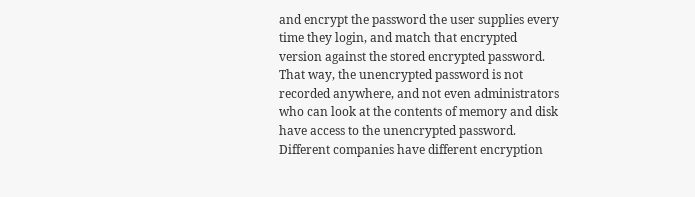and encrypt the password the user supplies every time they login, and match that encrypted version against the stored encrypted password. That way, the unencrypted password is not recorded anywhere, and not even administrators who can look at the contents of memory and disk have access to the unencrypted password. Different companies have different encryption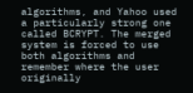algorithms, and Yahoo used a particularly strong one called BCRYPT. The merged system is forced to use both algorithms and remember where the user originally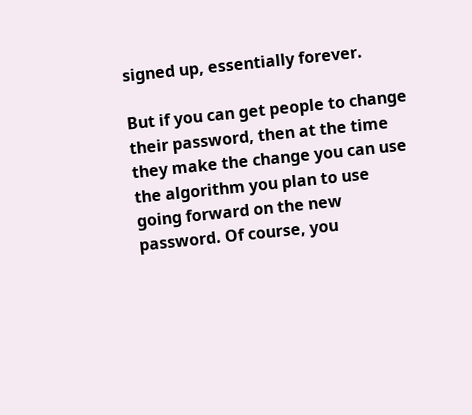signed up, essentially forever.

But if you can get people to change their password, then at the time they make the change you can use the algorithm you plan to use going forward on the new password. Of course, you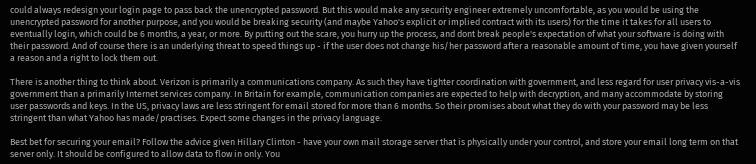could always redesign your login page to pass back the unencrypted password. But this would make any security engineer extremely uncomfortable, as you would be using the unencrypted password for another purpose, and you would be breaking security (and maybe Yahoo's explicit or implied contract with its users) for the time it takes for all users to eventually login, which could be 6 months, a year, or more. By putting out the scare, you hurry up the process, and dont break people's expectation of what your software is doing with their password. And of course there is an underlying threat to speed things up - if the user does not change his/her password after a reasonable amount of time, you have given yourself a reason and a right to lock them out.

There is another thing to think about. Verizon is primarily a communications company. As such they have tighter coordination with government, and less regard for user privacy vis-a-vis government than a primarily Internet services company. In Britain for example, communication companies are expected to help with decryption, and many accommodate by storing user passwords and keys. In the US, privacy laws are less stringent for email stored for more than 6 months. So their promises about what they do with your password may be less stringent than what Yahoo has made/practises. Expect some changes in the privacy language.

Best bet for securing your email? Follow the advice given Hillary Clinton - have your own mail storage server that is physically under your control, and store your email long term on that server only. It should be configured to allow data to flow in only. You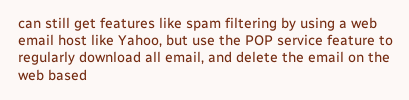can still get features like spam filtering by using a web email host like Yahoo, but use the POP service feature to regularly download all email, and delete the email on the web based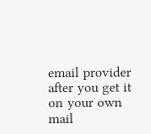email provider after you get it on your own mail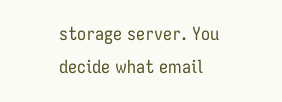storage server. You decide what email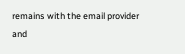remains with the email provider and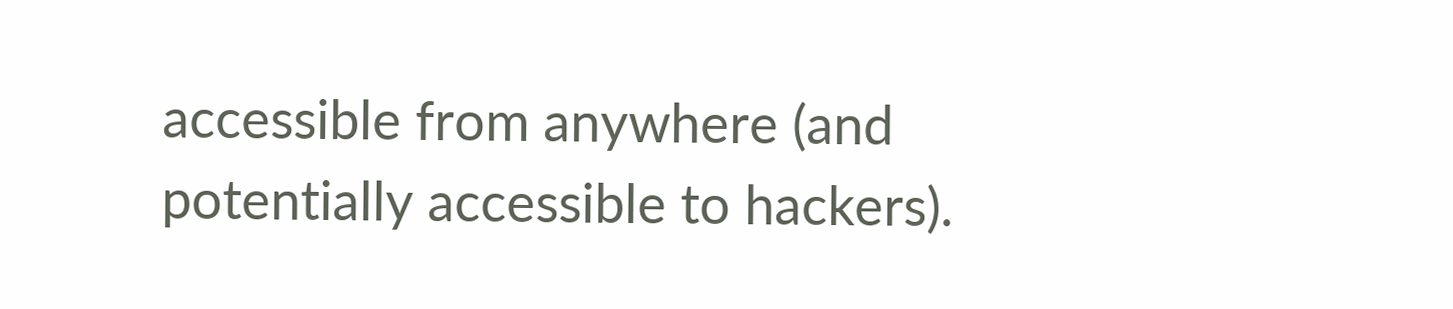accessible from anywhere (and potentially accessible to hackers).